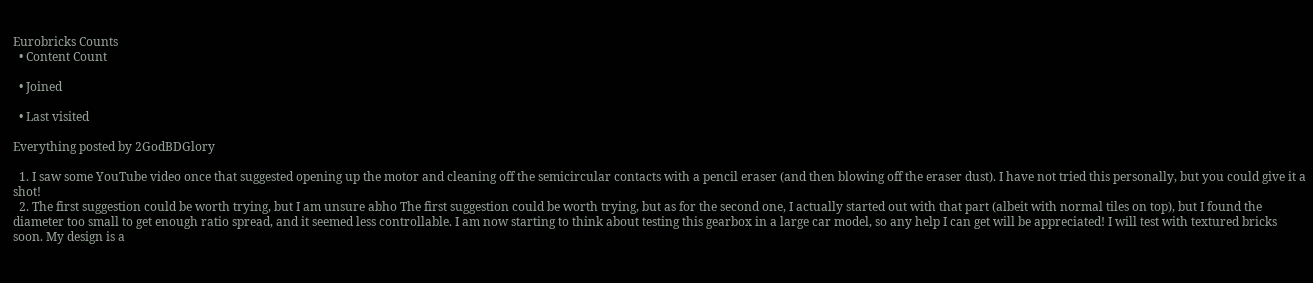Eurobricks Counts
  • Content Count

  • Joined

  • Last visited

Everything posted by 2GodBDGlory

  1. I saw some YouTube video once that suggested opening up the motor and cleaning off the semicircular contacts with a pencil eraser (and then blowing off the eraser dust). I have not tried this personally, but you could give it a shot!
  2. The first suggestion could be worth trying, but I am unsure abho The first suggestion could be worth trying, but as for the second one, I actually started out with that part (albeit with normal tiles on top), but I found the diameter too small to get enough ratio spread, and it seemed less controllable. I am now starting to think about testing this gearbox in a large car model, so any help I can get will be appreciated! I will test with textured bricks soon. My design is a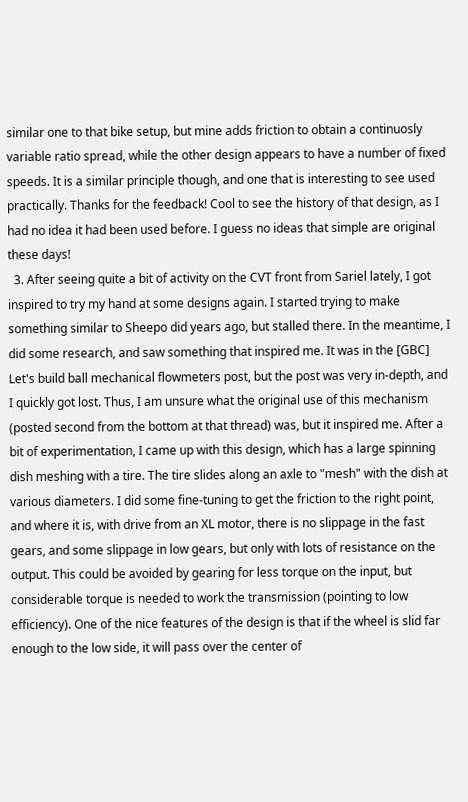similar one to that bike setup, but mine adds friction to obtain a continuosly variable ratio spread, while the other design appears to have a number of fixed speeds. It is a similar principle though, and one that is interesting to see used practically. Thanks for the feedback! Cool to see the history of that design, as I had no idea it had been used before. I guess no ideas that simple are original these days!
  3. After seeing quite a bit of activity on the CVT front from Sariel lately, I got inspired to try my hand at some designs again. I started trying to make something similar to Sheepo did years ago, but stalled there. In the meantime, I did some research, and saw something that inspired me. It was in the [GBC] Let's build ball mechanical flowmeters post, but the post was very in-depth, and I quickly got lost. Thus, I am unsure what the original use of this mechanism (posted second from the bottom at that thread) was, but it inspired me. After a bit of experimentation, I came up with this design, which has a large spinning dish meshing with a tire. The tire slides along an axle to "mesh" with the dish at various diameters. I did some fine-tuning to get the friction to the right point, and where it is, with drive from an XL motor, there is no slippage in the fast gears, and some slippage in low gears, but only with lots of resistance on the output. This could be avoided by gearing for less torque on the input, but considerable torque is needed to work the transmission (pointing to low efficiency). One of the nice features of the design is that if the wheel is slid far enough to the low side, it will pass over the center of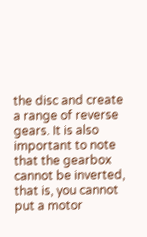the disc and create a range of reverse gears. It is also important to note that the gearbox cannot be inverted, that is, you cannot put a motor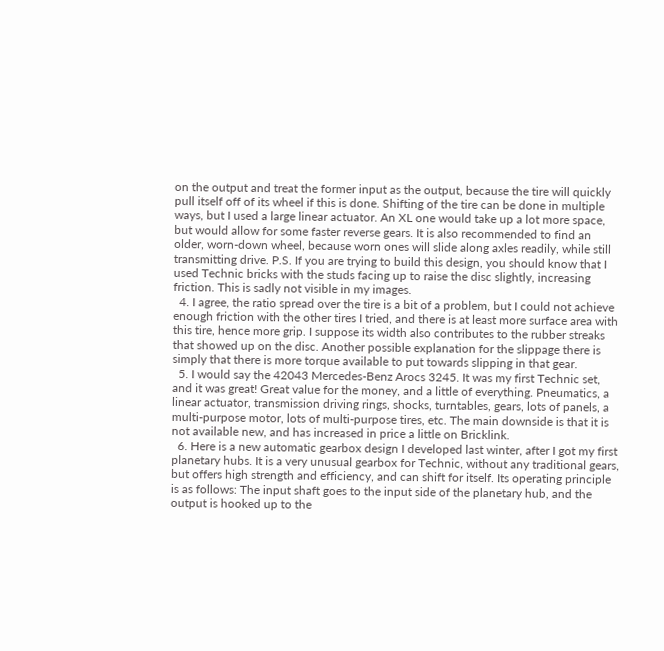on the output and treat the former input as the output, because the tire will quickly pull itself off of its wheel if this is done. Shifting of the tire can be done in multiple ways, but I used a large linear actuator. An XL one would take up a lot more space, but would allow for some faster reverse gears. It is also recommended to find an older, worn-down wheel, because worn ones will slide along axles readily, while still transmitting drive. P.S. If you are trying to build this design, you should know that I used Technic bricks with the studs facing up to raise the disc slightly, increasing friction. This is sadly not visible in my images.
  4. I agree, the ratio spread over the tire is a bit of a problem, but I could not achieve enough friction with the other tires I tried, and there is at least more surface area with this tire, hence more grip. I suppose its width also contributes to the rubber streaks that showed up on the disc. Another possible explanation for the slippage there is simply that there is more torque available to put towards slipping in that gear.
  5. I would say the 42043 Mercedes-Benz Arocs 3245. It was my first Technic set, and it was great! Great value for the money, and a little of everything. Pneumatics, a linear actuator, transmission driving rings, shocks, turntables, gears, lots of panels, a multi-purpose motor, lots of multi-purpose tires, etc. The main downside is that it is not available new, and has increased in price a little on Bricklink.
  6. Here is a new automatic gearbox design I developed last winter, after I got my first planetary hubs. It is a very unusual gearbox for Technic, without any traditional gears, but offers high strength and efficiency, and can shift for itself. Its operating principle is as follows: The input shaft goes to the input side of the planetary hub, and the output is hooked up to the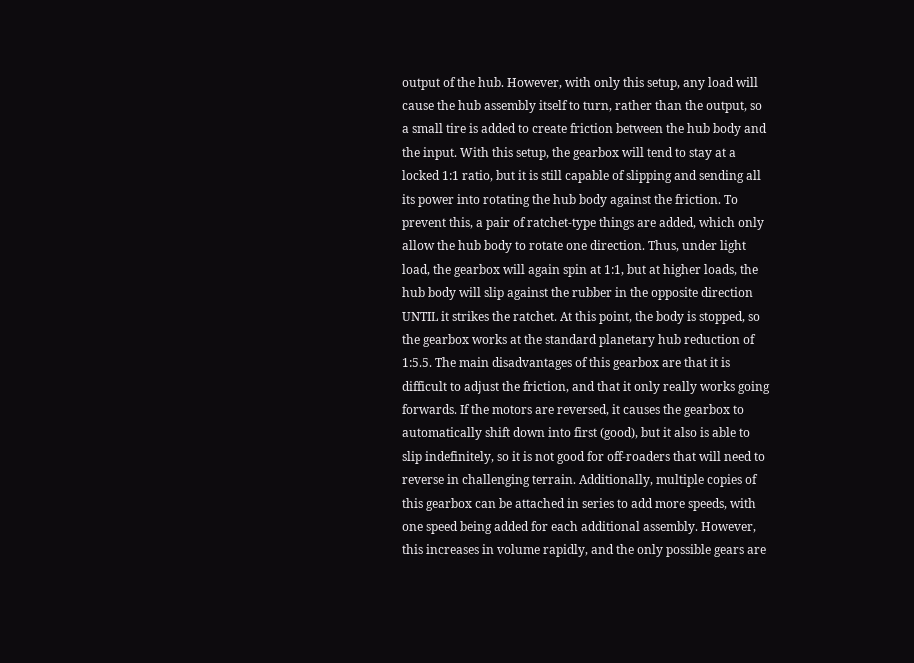output of the hub. However, with only this setup, any load will cause the hub assembly itself to turn, rather than the output, so a small tire is added to create friction between the hub body and the input. With this setup, the gearbox will tend to stay at a locked 1:1 ratio, but it is still capable of slipping and sending all its power into rotating the hub body against the friction. To prevent this, a pair of ratchet-type things are added, which only allow the hub body to rotate one direction. Thus, under light load, the gearbox will again spin at 1:1, but at higher loads, the hub body will slip against the rubber in the opposite direction UNTIL it strikes the ratchet. At this point, the body is stopped, so the gearbox works at the standard planetary hub reduction of 1:5.5. The main disadvantages of this gearbox are that it is difficult to adjust the friction, and that it only really works going forwards. If the motors are reversed, it causes the gearbox to automatically shift down into first (good), but it also is able to slip indefinitely, so it is not good for off-roaders that will need to reverse in challenging terrain. Additionally, multiple copies of this gearbox can be attached in series to add more speeds, with one speed being added for each additional assembly. However, this increases in volume rapidly, and the only possible gears are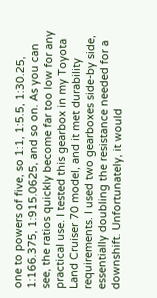one to powers of five, so 1:1, 1:5.5, 1:30.25, 1:166.375, 1:915.0625, and so on. As you can see, the ratios quickly become far too low for any practical use. I tested this gearbox in my Toyota Land Cruiser 70 model, and it met durability requirements. I used two gearboxes side-by side, essentially doubling the resistance needed for a downshift. Unfortunately, it would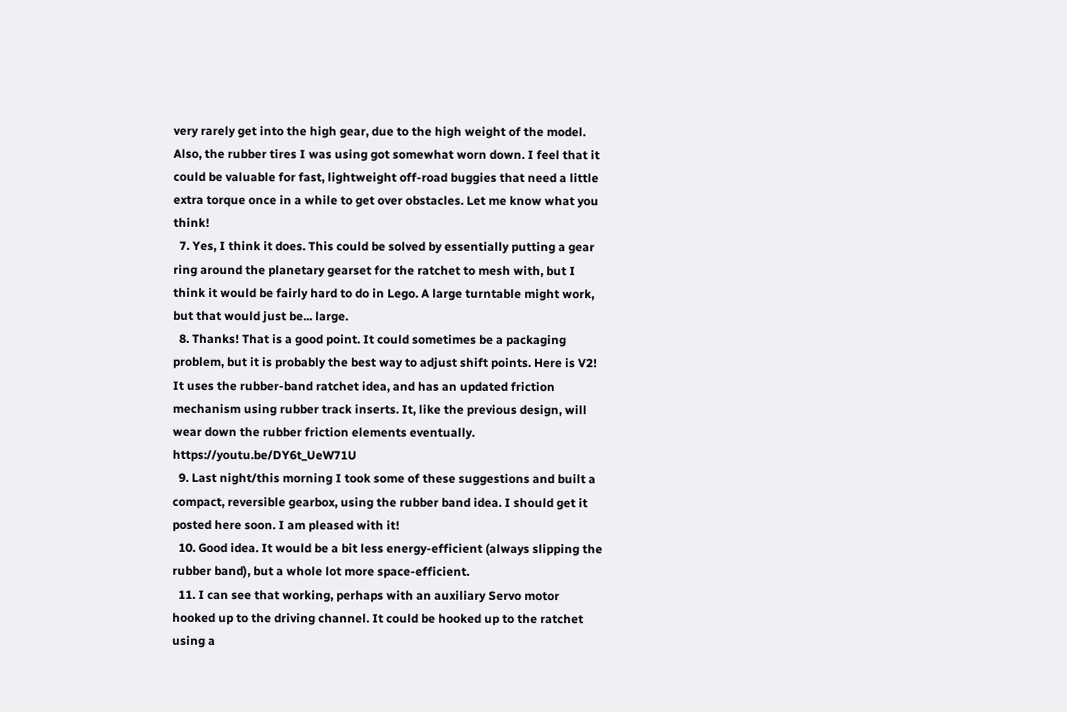very rarely get into the high gear, due to the high weight of the model. Also, the rubber tires I was using got somewhat worn down. I feel that it could be valuable for fast, lightweight off-road buggies that need a little extra torque once in a while to get over obstacles. Let me know what you think!
  7. Yes, I think it does. This could be solved by essentially putting a gear ring around the planetary gearset for the ratchet to mesh with, but I think it would be fairly hard to do in Lego. A large turntable might work, but that would just be... large.
  8. Thanks! That is a good point. It could sometimes be a packaging problem, but it is probably the best way to adjust shift points. Here is V2! It uses the rubber-band ratchet idea, and has an updated friction mechanism using rubber track inserts. It, like the previous design, will wear down the rubber friction elements eventually. https://youtu.be/DY6t_UeW71U
  9. Last night/this morning I took some of these suggestions and built a compact, reversible gearbox, using the rubber band idea. I should get it posted here soon. I am pleased with it!
  10. Good idea. It would be a bit less energy-efficient (always slipping the rubber band), but a whole lot more space-efficient.
  11. I can see that working, perhaps with an auxiliary Servo motor hooked up to the driving channel. It could be hooked up to the ratchet using a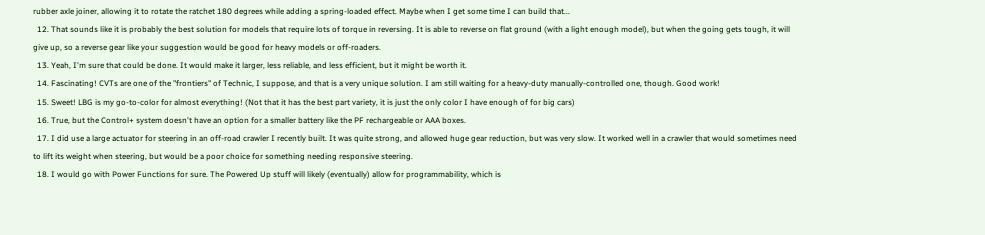rubber axle joiner, allowing it to rotate the ratchet 180 degrees while adding a spring-loaded effect. Maybe when I get some time I can build that...
  12. That sounds like it is probably the best solution for models that require lots of torque in reversing. It is able to reverse on flat ground (with a light enough model), but when the going gets tough, it will give up, so a reverse gear like your suggestion would be good for heavy models or off-roaders.
  13. Yeah, I'm sure that could be done. It would make it larger, less reliable, and less efficient, but it might be worth it.
  14. Fascinating! CVTs are one of the "frontiers" of Technic, I suppose, and that is a very unique solution. I am still waiting for a heavy-duty manually-controlled one, though. Good work!
  15. Sweet! LBG is my go-to-color for almost everything! (Not that it has the best part variety, it is just the only color I have enough of for big cars)
  16. True, but the Control+ system doesn't have an option for a smaller battery like the PF rechargeable or AAA boxes.
  17. I did use a large actuator for steering in an off-road crawler I recently built. It was quite strong, and allowed huge gear reduction, but was very slow. It worked well in a crawler that would sometimes need to lift its weight when steering, but would be a poor choice for something needing responsive steering.
  18. I would go with Power Functions for sure. The Powered Up stuff will likely (eventually) allow for programmability, which is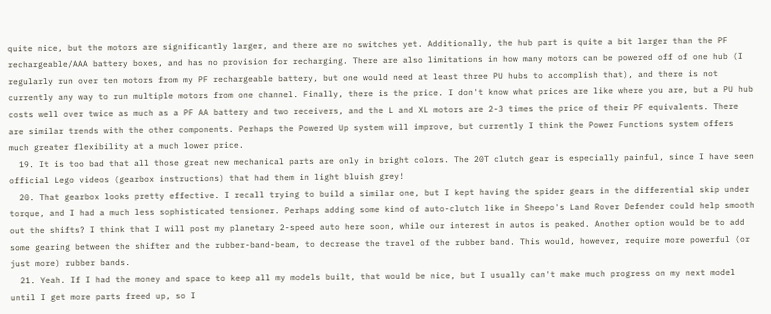quite nice, but the motors are significantly larger, and there are no switches yet. Additionally, the hub part is quite a bit larger than the PF rechargeable/AAA battery boxes, and has no provision for recharging. There are also limitations in how many motors can be powered off of one hub (I regularly run over ten motors from my PF rechargeable battery, but one would need at least three PU hubs to accomplish that), and there is not currently any way to run multiple motors from one channel. Finally, there is the price. I don't know what prices are like where you are, but a PU hub costs well over twice as much as a PF AA battery and two receivers, and the L and XL motors are 2-3 times the price of their PF equivalents. There are similar trends with the other components. Perhaps the Powered Up system will improve, but currently I think the Power Functions system offers much greater flexibility at a much lower price.
  19. It is too bad that all those great new mechanical parts are only in bright colors. The 20T clutch gear is especially painful, since I have seen official Lego videos (gearbox instructions) that had them in light bluish grey!
  20. That gearbox looks pretty effective. I recall trying to build a similar one, but I kept having the spider gears in the differential skip under torque, and I had a much less sophisticated tensioner. Perhaps adding some kind of auto-clutch like in Sheepo's Land Rover Defender could help smooth out the shifts? I think that I will post my planetary 2-speed auto here soon, while our interest in autos is peaked. Another option would be to add some gearing between the shifter and the rubber-band-beam, to decrease the travel of the rubber band. This would, however, require more powerful (or just more) rubber bands.
  21. Yeah. If I had the money and space to keep all my models built, that would be nice, but I usually can't make much progress on my next model until I get more parts freed up, so I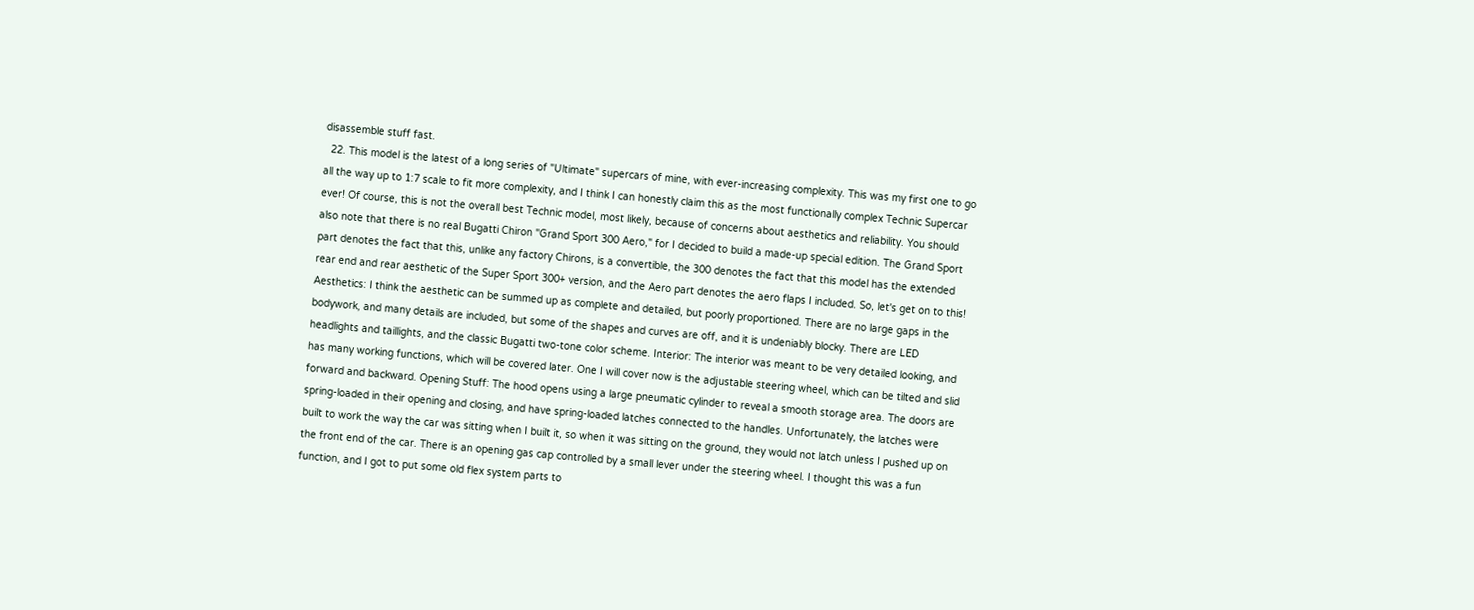disassemble stuff fast.
  22. This model is the latest of a long series of "Ultimate" supercars of mine, with ever-increasing complexity. This was my first one to go all the way up to 1:7 scale to fit more complexity, and I think I can honestly claim this as the most functionally complex Technic Supercar ever! Of course, this is not the overall best Technic model, most likely, because of concerns about aesthetics and reliability. You should also note that there is no real Bugatti Chiron "Grand Sport 300 Aero," for I decided to build a made-up special edition. The Grand Sport part denotes the fact that this, unlike any factory Chirons, is a convertible, the 300 denotes the fact that this model has the extended rear end and rear aesthetic of the Super Sport 300+ version, and the Aero part denotes the aero flaps I included. So, let's get on to this! Aesthetics: I think the aesthetic can be summed up as complete and detailed, but poorly proportioned. There are no large gaps in the bodywork, and many details are included, but some of the shapes and curves are off, and it is undeniably blocky. There are LED headlights and taillights, and the classic Bugatti two-tone color scheme. Interior: The interior was meant to be very detailed looking, and has many working functions, which will be covered later. One I will cover now is the adjustable steering wheel, which can be tilted and slid forward and backward. Opening Stuff: The hood opens using a large pneumatic cylinder to reveal a smooth storage area. The doors are spring-loaded in their opening and closing, and have spring-loaded latches connected to the handles. Unfortunately, the latches were built to work the way the car was sitting when I built it, so when it was sitting on the ground, they would not latch unless I pushed up on the front end of the car. There is an opening gas cap controlled by a small lever under the steering wheel. I thought this was a fun function, and I got to put some old flex system parts to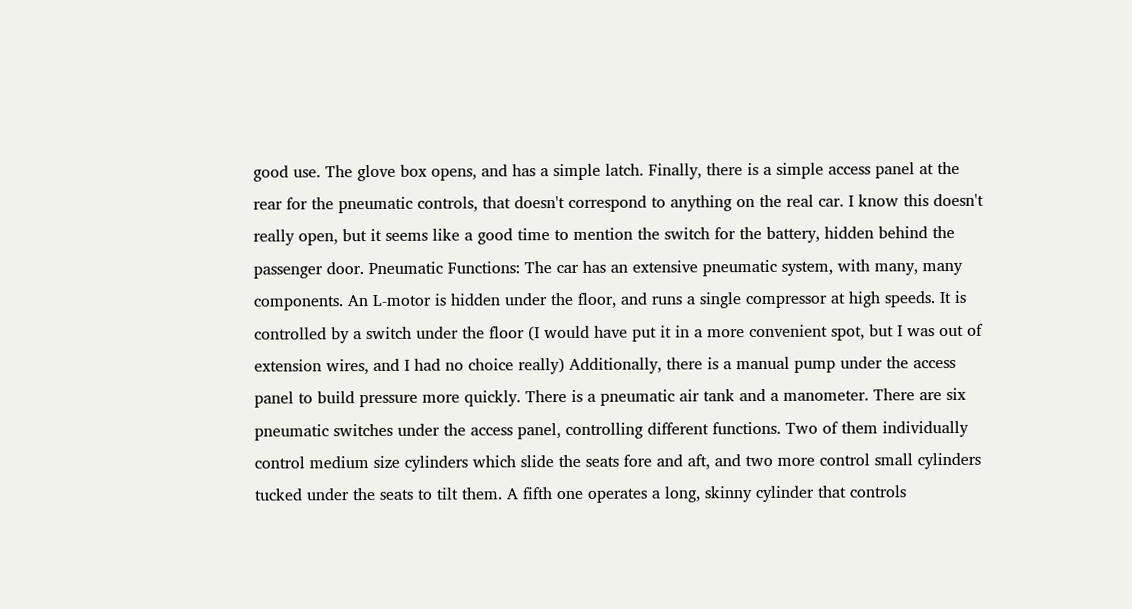good use. The glove box opens, and has a simple latch. Finally, there is a simple access panel at the rear for the pneumatic controls, that doesn't correspond to anything on the real car. I know this doesn't really open, but it seems like a good time to mention the switch for the battery, hidden behind the passenger door. Pneumatic Functions: The car has an extensive pneumatic system, with many, many components. An L-motor is hidden under the floor, and runs a single compressor at high speeds. It is controlled by a switch under the floor (I would have put it in a more convenient spot, but I was out of extension wires, and I had no choice really) Additionally, there is a manual pump under the access panel to build pressure more quickly. There is a pneumatic air tank and a manometer. There are six pneumatic switches under the access panel, controlling different functions. Two of them individually control medium size cylinders which slide the seats fore and aft, and two more control small cylinders tucked under the seats to tilt them. A fifth one operates a long, skinny cylinder that controls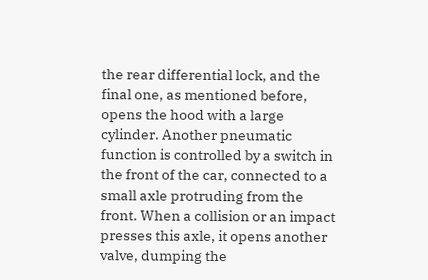the rear differential lock, and the final one, as mentioned before, opens the hood with a large cylinder. Another pneumatic function is controlled by a switch in the front of the car, connected to a small axle protruding from the front. When a collision or an impact presses this axle, it opens another valve, dumping the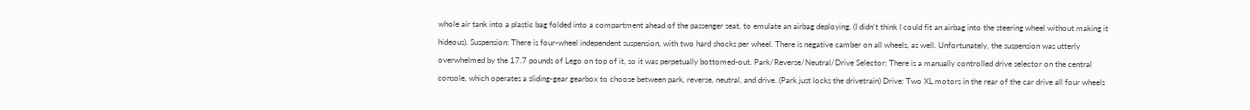whole air tank into a plastic bag folded into a compartment ahead of the passenger seat, to emulate an airbag deploying. (I didn't think I could fit an airbag into the steering wheel without making it hideous). Suspension: There is four-wheel independent suspension, with two hard shocks per wheel. There is negative camber on all wheels, as well. Unfortunately, the suspension was utterly overwhelmed by the 17.7 pounds of Lego on top of it, so it was perpetually bottomed-out. Park/Reverse/Neutral/Drive Selector: There is a manually controlled drive selector on the central console, which operates a sliding-gear gearbox to choose between park, reverse, neutral, and drive. (Park just locks the drivetrain) Drive: Two XL motors in the rear of the car drive all four wheels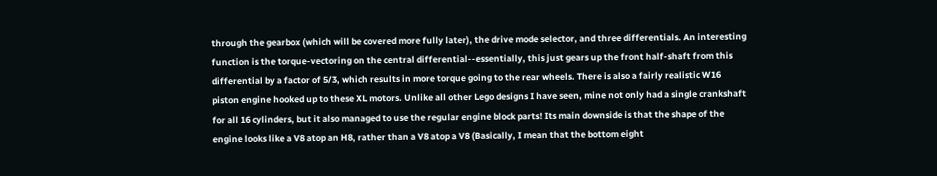through the gearbox (which will be covered more fully later), the drive mode selector, and three differentials. An interesting function is the torque-vectoring on the central differential--essentially, this just gears up the front half-shaft from this differential by a factor of 5/3, which results in more torque going to the rear wheels. There is also a fairly realistic W16 piston engine hooked up to these XL motors. Unlike all other Lego designs I have seen, mine not only had a single crankshaft for all 16 cylinders, but it also managed to use the regular engine block parts! Its main downside is that the shape of the engine looks like a V8 atop an H8, rather than a V8 atop a V8 (Basically, I mean that the bottom eight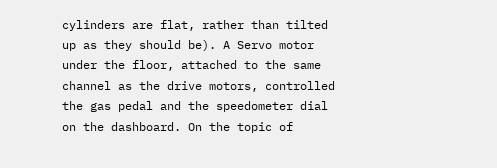cylinders are flat, rather than tilted up as they should be). A Servo motor under the floor, attached to the same channel as the drive motors, controlled the gas pedal and the speedometer dial on the dashboard. On the topic of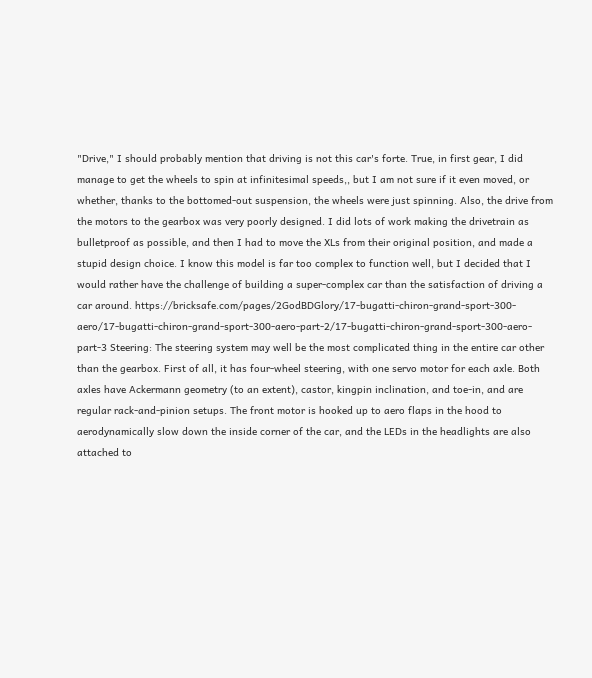"Drive," I should probably mention that driving is not this car's forte. True, in first gear, I did manage to get the wheels to spin at infinitesimal speeds,, but I am not sure if it even moved, or whether, thanks to the bottomed-out suspension, the wheels were just spinning. Also, the drive from the motors to the gearbox was very poorly designed. I did lots of work making the drivetrain as bulletproof as possible, and then I had to move the XLs from their original position, and made a stupid design choice. I know this model is far too complex to function well, but I decided that I would rather have the challenge of building a super-complex car than the satisfaction of driving a car around. https://bricksafe.com/pages/2GodBDGlory/17-bugatti-chiron-grand-sport-300-aero/17-bugatti-chiron-grand-sport-300-aero-part-2/17-bugatti-chiron-grand-sport-300-aero-part-3 Steering: The steering system may well be the most complicated thing in the entire car other than the gearbox. First of all, it has four-wheel steering, with one servo motor for each axle. Both axles have Ackermann geometry (to an extent), castor, kingpin inclination, and toe-in, and are regular rack-and-pinion setups. The front motor is hooked up to aero flaps in the hood to aerodynamically slow down the inside corner of the car, and the LEDs in the headlights are also attached to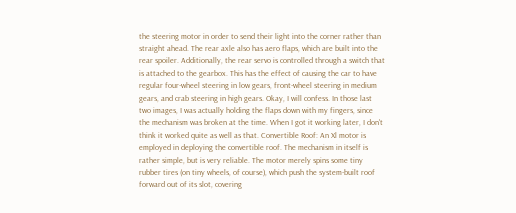the steering motor in order to send their light into the corner rather than straight ahead. The rear axle also has aero flaps, which are built into the rear spoiler. Additionally, the rear servo is controlled through a switch that is attached to the gearbox. This has the effect of causing the car to have regular four-wheel steering in low gears, front-wheel steering in medium gears, and crab steering in high gears. Okay, I will confess. In those last two images, I was actually holding the flaps down with my fingers, since the mechanism was broken at the time. When I got it working later, I don't think it worked quite as well as that. Convertible Roof: An Xl motor is employed in deploying the convertible roof. The mechanism in itself is rather simple, but is very reliable. The motor merely spins some tiny rubber tires (on tiny wheels, of course), which push the system-built roof forward out of its slot, covering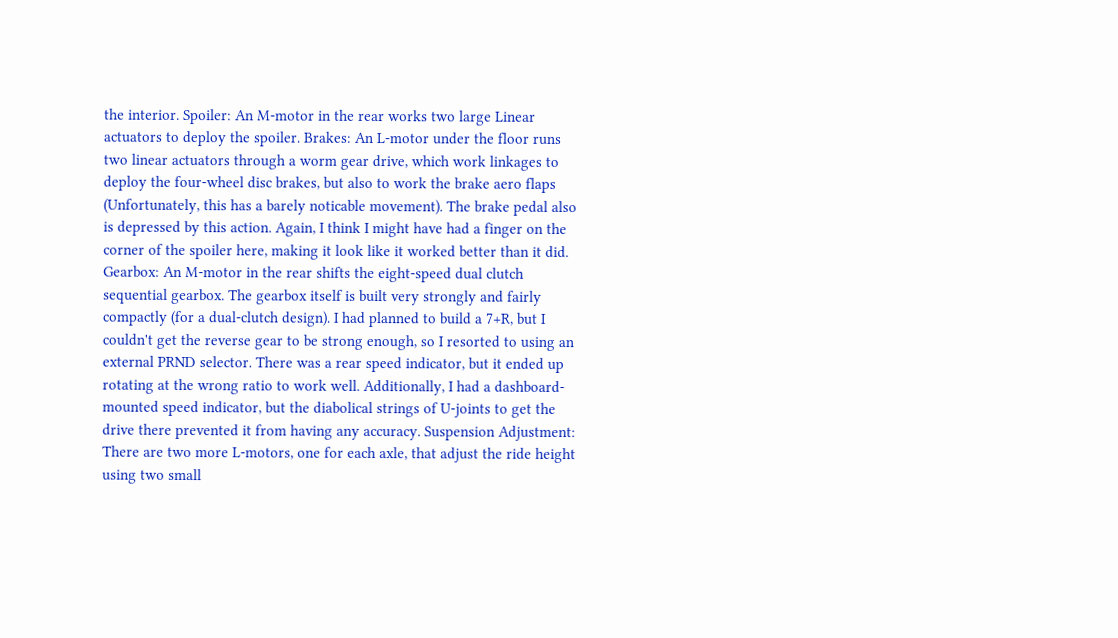the interior. Spoiler: An M-motor in the rear works two large Linear actuators to deploy the spoiler. Brakes: An L-motor under the floor runs two linear actuators through a worm gear drive, which work linkages to deploy the four-wheel disc brakes, but also to work the brake aero flaps (Unfortunately, this has a barely noticable movement). The brake pedal also is depressed by this action. Again, I think I might have had a finger on the corner of the spoiler here, making it look like it worked better than it did. Gearbox: An M-motor in the rear shifts the eight-speed dual clutch sequential gearbox. The gearbox itself is built very strongly and fairly compactly (for a dual-clutch design). I had planned to build a 7+R, but I couldn't get the reverse gear to be strong enough, so I resorted to using an external PRND selector. There was a rear speed indicator, but it ended up rotating at the wrong ratio to work well. Additionally, I had a dashboard-mounted speed indicator, but the diabolical strings of U-joints to get the drive there prevented it from having any accuracy. Suspension Adjustment: There are two more L-motors, one for each axle, that adjust the ride height using two small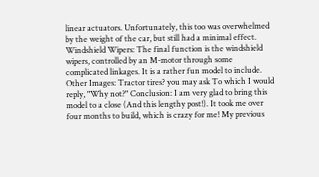linear actuators. Unfortunately, this too was overwhelmed by the weight of the car, but still had a minimal effect. Windshield Wipers: The final function is the windshield wipers, controlled by an M-motor through some complicated linkages. It is a rather fun model to include. Other Images: Tractor tires? you may ask To which I would reply, "Why not?" Conclusion: I am very glad to bring this model to a close (And this lengthy post!). It took me over four months to build, which is crazy for me! My previous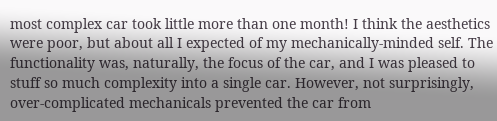most complex car took little more than one month! I think the aesthetics were poor, but about all I expected of my mechanically-minded self. The functionality was, naturally, the focus of the car, and I was pleased to stuff so much complexity into a single car. However, not surprisingly, over-complicated mechanicals prevented the car from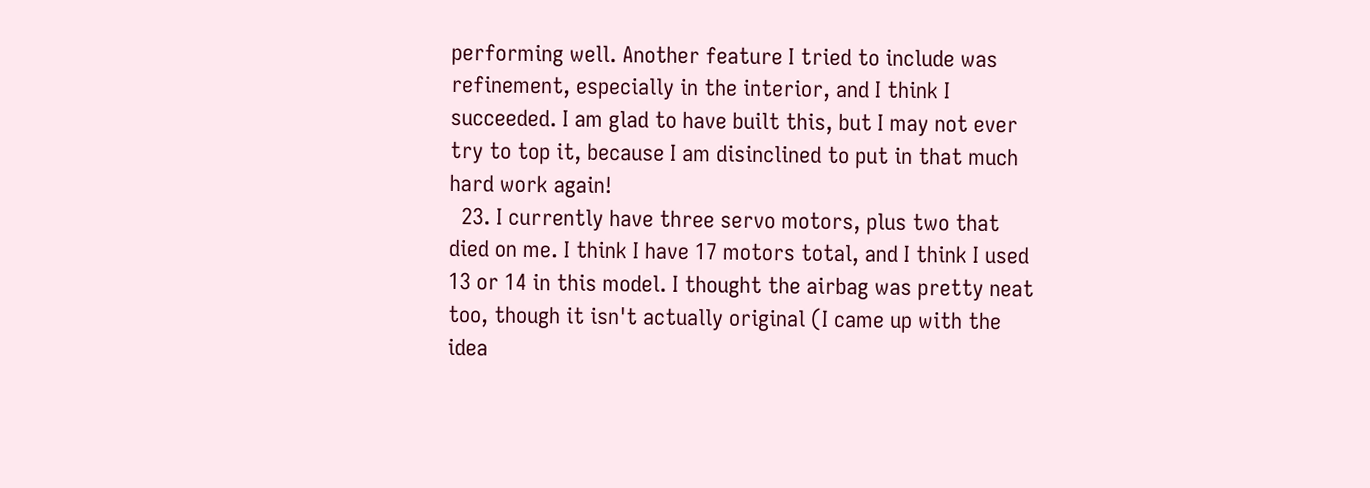performing well. Another feature I tried to include was refinement, especially in the interior, and I think I succeeded. I am glad to have built this, but I may not ever try to top it, because I am disinclined to put in that much hard work again!
  23. I currently have three servo motors, plus two that died on me. I think I have 17 motors total, and I think I used 13 or 14 in this model. I thought the airbag was pretty neat too, though it isn't actually original (I came up with the idea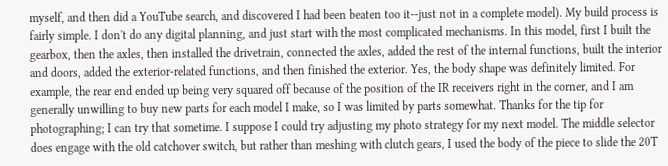myself, and then did a YouTube search, and discovered I had been beaten too it--just not in a complete model). My build process is fairly simple. I don't do any digital planning, and just start with the most complicated mechanisms. In this model, first I built the gearbox, then the axles, then installed the drivetrain, connected the axles, added the rest of the internal functions, built the interior and doors, added the exterior-related functions, and then finished the exterior. Yes, the body shape was definitely limited. For example, the rear end ended up being very squared off because of the position of the IR receivers right in the corner, and I am generally unwilling to buy new parts for each model I make, so I was limited by parts somewhat. Thanks for the tip for photographing; I can try that sometime. I suppose I could try adjusting my photo strategy for my next model. The middle selector does engage with the old catchover switch, but rather than meshing with clutch gears, I used the body of the piece to slide the 20T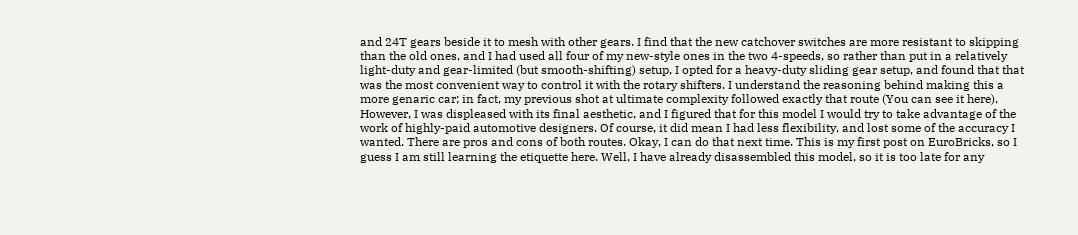and 24T gears beside it to mesh with other gears. I find that the new catchover switches are more resistant to skipping than the old ones, and I had used all four of my new-style ones in the two 4-speeds, so rather than put in a relatively light-duty and gear-limited (but smooth-shifting) setup, I opted for a heavy-duty sliding gear setup, and found that that was the most convenient way to control it with the rotary shifters. I understand the reasoning behind making this a more genaric car; in fact, my previous shot at ultimate complexity followed exactly that route (You can see it here). However, I was displeased with its final aesthetic, and I figured that for this model I would try to take advantage of the work of highly-paid automotive designers. Of course, it did mean I had less flexibility, and lost some of the accuracy I wanted. There are pros and cons of both routes. Okay, I can do that next time. This is my first post on EuroBricks, so I guess I am still learning the etiquette here. Well, I have already disassembled this model, so it is too late for any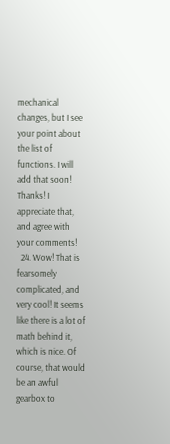mechanical changes, but I see your point about the list of functions. I will add that soon! Thanks! I appreciate that, and agree with your comments!
  24. Wow! That is fearsomely complicated, and very cool! It seems like there is a lot of math behind it, which is nice. Of course, that would be an awful gearbox to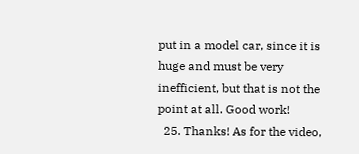put in a model car, since it is huge and must be very inefficient, but that is not the point at all. Good work!
  25. Thanks! As for the video,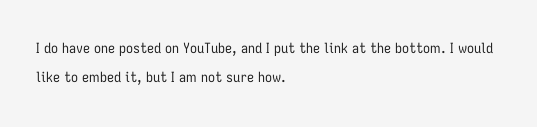I do have one posted on YouTube, and I put the link at the bottom. I would like to embed it, but I am not sure how.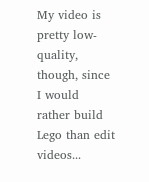My video is pretty low-quality, though, since I would rather build Lego than edit videos...